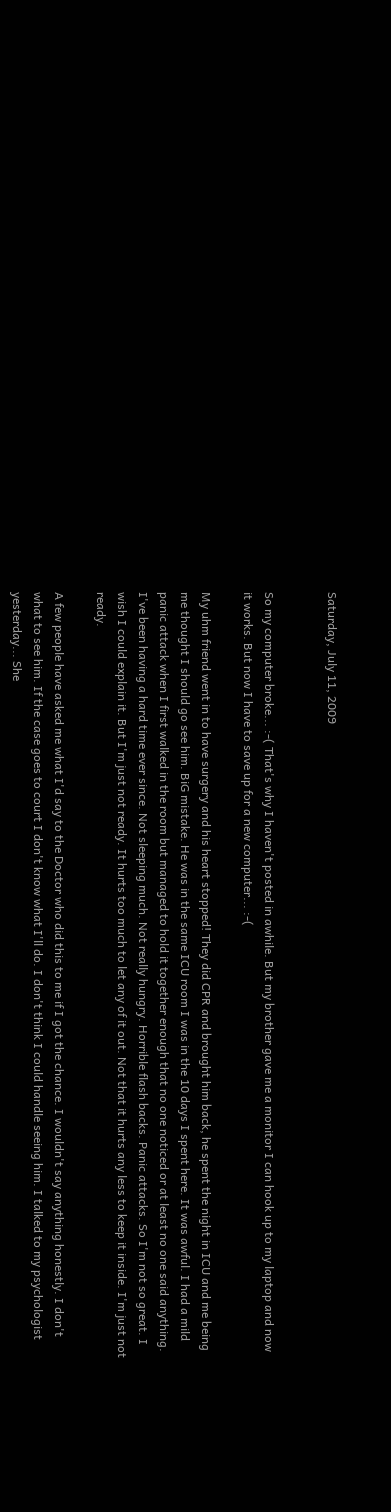Saturday, July 11, 2009


So my computer broke... :-( That's why I haven't posted in awhile. But my brother gave me a monitor I can hook up to my laptop and now it works. But now I have to save up for a new computer... :-(

My uhm friend went in to have surgery and his heart stopped! They did CPR and brought him back, he spent the night in ICU and me being me thought I should go see him. BiG mistake. He was in the same ICU room I was in the 10 days I spent here. It was awful. I had a mild panic attack when I first walked in the room but managed to hold it together enough that no one noticed or at least no one said anything. I've been having a hard time ever since. Not sleeping much. Not really hungry. Horrible flash backs. Panic attacks. So I'm not so great. I wish I could explain it. But I'm just not ready. It hurts too much to let any of it out. Not that it hurts any less to keep it inside. I'm just not ready.

A few people have asked me what I'd say to the Doctor who did this to me if I got the chance. I wouldn't say anything honestly. I don't what to see him. If the case goes to court I don't know what I'll do. I don't think I could handle seeing him. I talked to my psychologist yesterday... She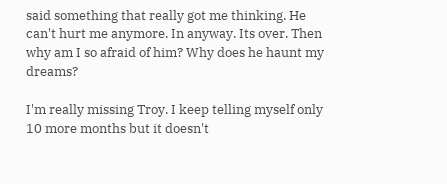said something that really got me thinking. He can't hurt me anymore. In anyway. Its over. Then why am I so afraid of him? Why does he haunt my dreams?

I'm really missing Troy. I keep telling myself only 10 more months but it doesn't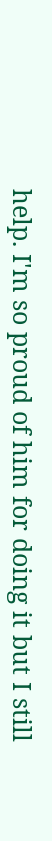help. I'm so proud of him for doing it but I still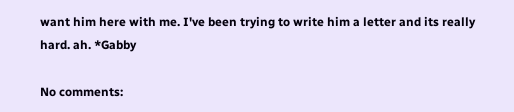want him here with me. I've been trying to write him a letter and its really hard. ah. *Gabby

No comments: